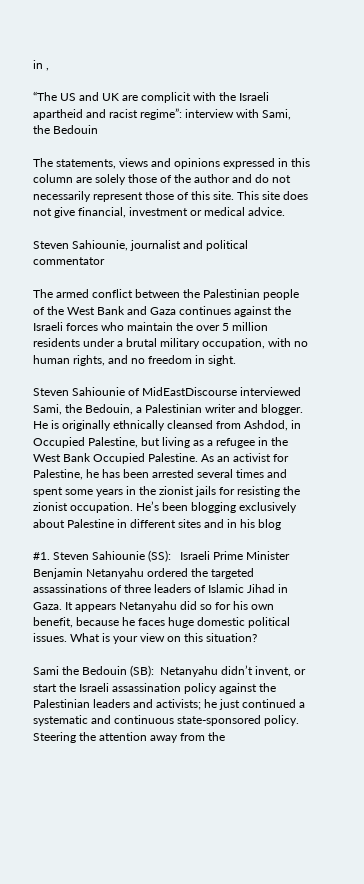in ,

“The US and UK are complicit with the Israeli apartheid and racist regime”: interview with Sami, the Bedouin

The statements, views and opinions expressed in this column are solely those of the author and do not necessarily represent those of this site. This site does not give financial, investment or medical advice.

Steven Sahiounie, journalist and political commentator

The armed conflict between the Palestinian people of the West Bank and Gaza continues against the Israeli forces who maintain the over 5 million residents under a brutal military occupation, with no human rights, and no freedom in sight.

Steven Sahiounie of MidEastDiscourse interviewed Sami, the Bedouin, a Palestinian writer and blogger. He is originally ethnically cleansed from Ashdod, in Occupied Palestine, but living as a refugee in the West Bank Occupied Palestine. As an activist for Palestine, he has been arrested several times and spent some years in the zionist jails for resisting the zionist occupation. He’s been blogging exclusively about Palestine in different sites and in his blog

#1. Steven Sahiounie (SS):   Israeli Prime Minister Benjamin Netanyahu ordered the targeted assassinations of three leaders of Islamic Jihad in Gaza. It appears Netanyahu did so for his own benefit, because he faces huge domestic political issues. What is your view on this situation?

Sami the Bedouin (SB):  Netanyahu didn’t invent, or start the Israeli assassination policy against the Palestinian leaders and activists; he just continued a systematic and continuous state-sponsored policy. Steering the attention away from the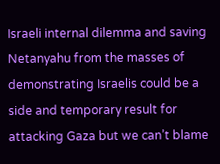Israeli internal dilemma and saving Netanyahu from the masses of demonstrating Israelis could be a side and temporary result for attacking Gaza but we can’t blame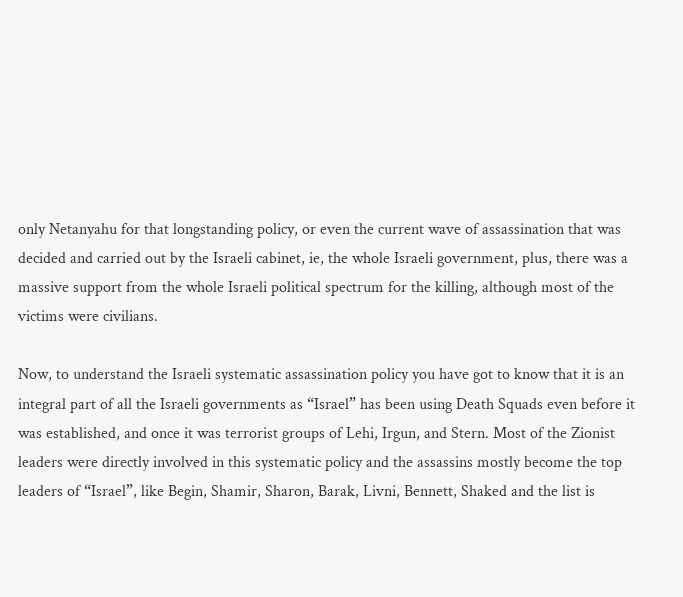only Netanyahu for that longstanding policy, or even the current wave of assassination that was decided and carried out by the Israeli cabinet, ie, the whole Israeli government, plus, there was a massive support from the whole Israeli political spectrum for the killing, although most of the victims were civilians.

Now, to understand the Israeli systematic assassination policy you have got to know that it is an integral part of all the Israeli governments as “Israel” has been using Death Squads even before it was established, and once it was terrorist groups of Lehi, Irgun, and Stern. Most of the Zionist leaders were directly involved in this systematic policy and the assassins mostly become the top leaders of “Israel”, like Begin, Shamir, Sharon, Barak, Livni, Bennett, Shaked and the list is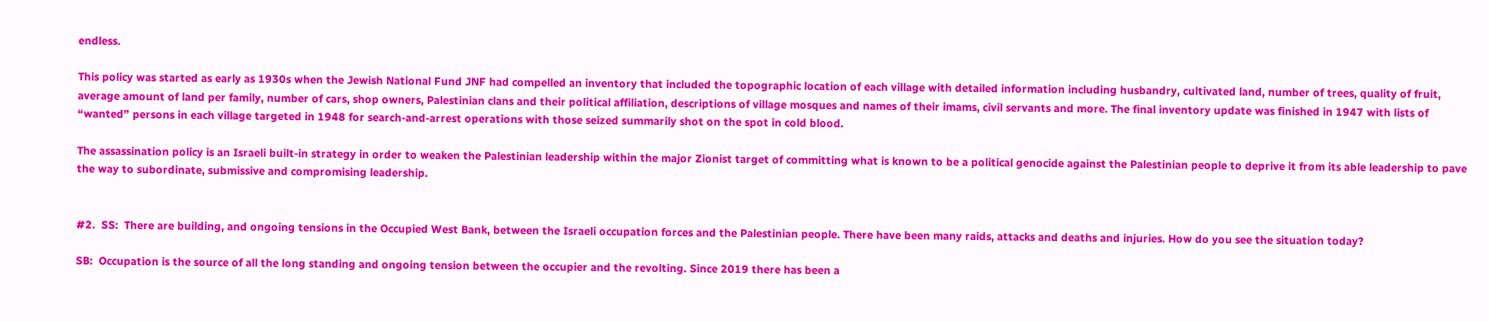endless.

This policy was started as early as 1930s when the Jewish National Fund JNF had compelled an inventory that included the topographic location of each village with detailed information including husbandry, cultivated land, number of trees, quality of fruit, average amount of land per family, number of cars, shop owners, Palestinian clans and their political affiliation, descriptions of village mosques and names of their imams, civil servants and more. The final inventory update was finished in 1947 with lists of “wanted” persons in each village targeted in 1948 for search-and-arrest operations with those seized summarily shot on the spot in cold blood.

The assassination policy is an Israeli built-in strategy in order to weaken the Palestinian leadership within the major Zionist target of committing what is known to be a political genocide against the Palestinian people to deprive it from its able leadership to pave the way to subordinate, submissive and compromising leadership.


#2.  SS:  There are building, and ongoing tensions in the Occupied West Bank, between the Israeli occupation forces and the Palestinian people. There have been many raids, attacks and deaths and injuries. How do you see the situation today?

SB:  Occupation is the source of all the long standing and ongoing tension between the occupier and the revolting. Since 2019 there has been a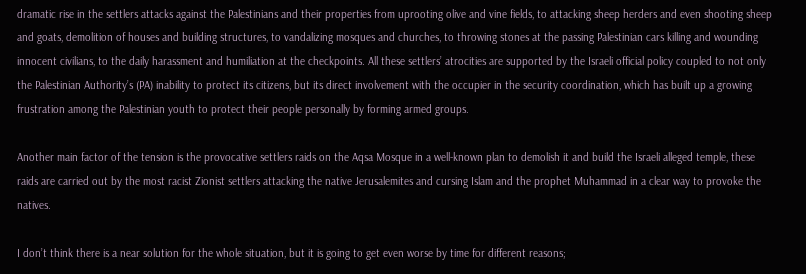dramatic rise in the settlers attacks against the Palestinians and their properties from uprooting olive and vine fields, to attacking sheep herders and even shooting sheep and goats, demolition of houses and building structures, to vandalizing mosques and churches, to throwing stones at the passing Palestinian cars killing and wounding innocent civilians, to the daily harassment and humiliation at the checkpoints. All these settlers’ atrocities are supported by the Israeli official policy coupled to not only the Palestinian Authority’s (PA) inability to protect its citizens, but its direct involvement with the occupier in the security coordination, which has built up a growing frustration among the Palestinian youth to protect their people personally by forming armed groups.

Another main factor of the tension is the provocative settlers raids on the Aqsa Mosque in a well-known plan to demolish it and build the Israeli alleged temple, these raids are carried out by the most racist Zionist settlers attacking the native Jerusalemites and cursing Islam and the prophet Muhammad in a clear way to provoke the natives.

I don’t think there is a near solution for the whole situation, but it is going to get even worse by time for different reasons;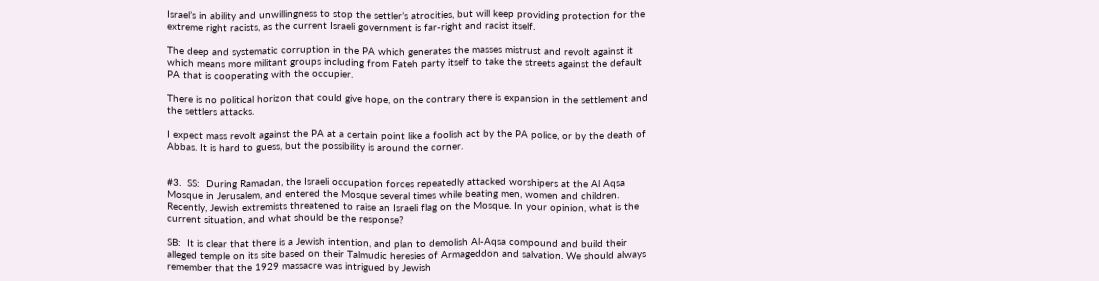Israel’s in ability and unwillingness to stop the settler’s atrocities, but will keep providing protection for the extreme right racists, as the current Israeli government is far-right and racist itself.

The deep and systematic corruption in the PA which generates the masses mistrust and revolt against it which means more militant groups including from Fateh party itself to take the streets against the default PA that is cooperating with the occupier.

There is no political horizon that could give hope, on the contrary there is expansion in the settlement and the settlers attacks.

I expect mass revolt against the PA at a certain point like a foolish act by the PA police, or by the death of Abbas. It is hard to guess, but the possibility is around the corner.


#3.  SS:  During Ramadan, the Israeli occupation forces repeatedly attacked worshipers at the Al Aqsa Mosque in Jerusalem, and entered the Mosque several times while beating men, women and children. Recently, Jewish extremists threatened to raise an Israeli flag on the Mosque. In your opinion, what is the current situation, and what should be the response?

SB:  It is clear that there is a Jewish intention, and plan to demolish Al-Aqsa compound and build their alleged temple on its site based on their Talmudic heresies of Armageddon and salvation. We should always remember that the 1929 massacre was intrigued by Jewish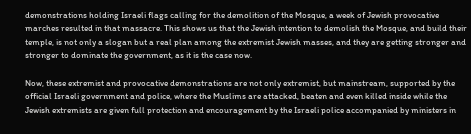demonstrations holding Israeli flags calling for the demolition of the Mosque, a week of Jewish provocative marches resulted in that massacre. This shows us that the Jewish intention to demolish the Mosque, and build their temple, is not only a slogan but a real plan among the extremist Jewish masses, and they are getting stronger and stronger to dominate the government, as it is the case now.

Now, these extremist and provocative demonstrations are not only extremist, but mainstream, supported by the official Israeli government and police, where the Muslims are attacked, beaten and even killed inside while the Jewish extremists are given full protection and encouragement by the Israeli police accompanied by ministers in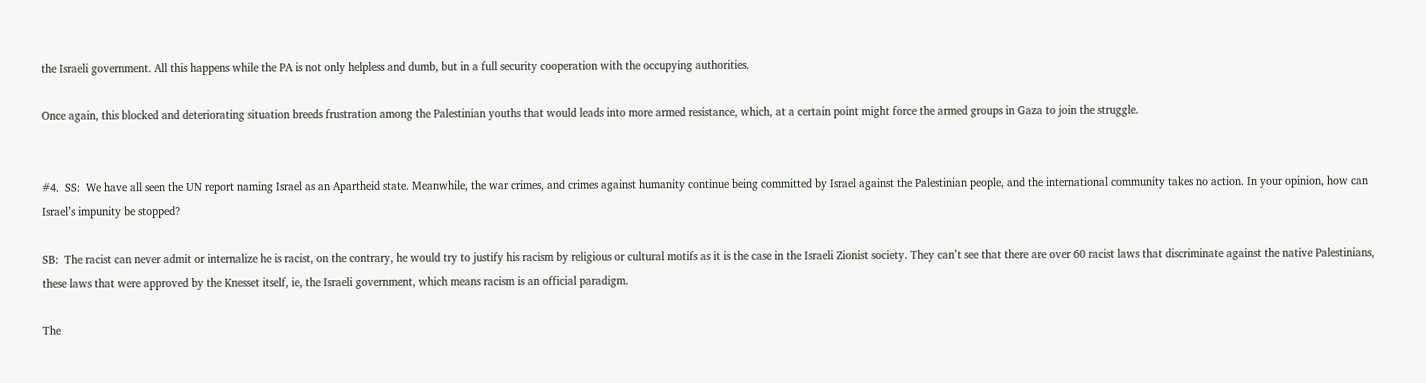the Israeli government. All this happens while the PA is not only helpless and dumb, but in a full security cooperation with the occupying authorities.

Once again, this blocked and deteriorating situation breeds frustration among the Palestinian youths that would leads into more armed resistance, which, at a certain point might force the armed groups in Gaza to join the struggle.


#4.  SS:  We have all seen the UN report naming Israel as an Apartheid state. Meanwhile, the war crimes, and crimes against humanity continue being committed by Israel against the Palestinian people, and the international community takes no action. In your opinion, how can Israel’s impunity be stopped?

SB:  The racist can never admit or internalize he is racist, on the contrary, he would try to justify his racism by religious or cultural motifs as it is the case in the Israeli Zionist society. They can’t see that there are over 60 racist laws that discriminate against the native Palestinians, these laws that were approved by the Knesset itself, ie, the Israeli government, which means racism is an official paradigm.

The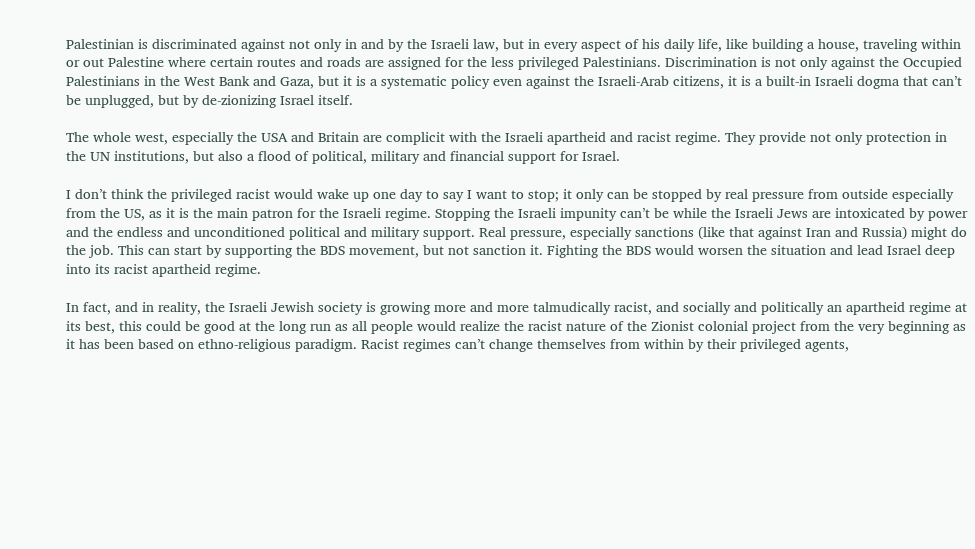Palestinian is discriminated against not only in and by the Israeli law, but in every aspect of his daily life, like building a house, traveling within or out Palestine where certain routes and roads are assigned for the less privileged Palestinians. Discrimination is not only against the Occupied Palestinians in the West Bank and Gaza, but it is a systematic policy even against the Israeli-Arab citizens, it is a built-in Israeli dogma that can’t be unplugged, but by de-zionizing Israel itself.

The whole west, especially the USA and Britain are complicit with the Israeli apartheid and racist regime. They provide not only protection in the UN institutions, but also a flood of political, military and financial support for Israel.

I don’t think the privileged racist would wake up one day to say I want to stop; it only can be stopped by real pressure from outside especially from the US, as it is the main patron for the Israeli regime. Stopping the Israeli impunity can’t be while the Israeli Jews are intoxicated by power and the endless and unconditioned political and military support. Real pressure, especially sanctions (like that against Iran and Russia) might do the job. This can start by supporting the BDS movement, but not sanction it. Fighting the BDS would worsen the situation and lead Israel deep into its racist apartheid regime.

In fact, and in reality, the Israeli Jewish society is growing more and more talmudically racist, and socially and politically an apartheid regime at its best, this could be good at the long run as all people would realize the racist nature of the Zionist colonial project from the very beginning as it has been based on ethno-religious paradigm. Racist regimes can’t change themselves from within by their privileged agents,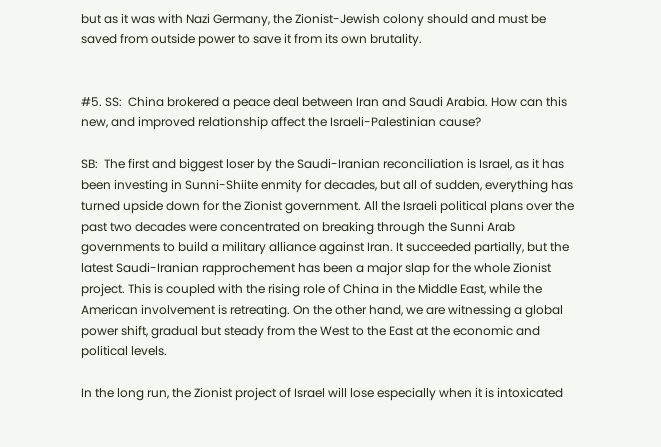but as it was with Nazi Germany, the Zionist-Jewish colony should and must be saved from outside power to save it from its own brutality.


#5. SS:  China brokered a peace deal between Iran and Saudi Arabia. How can this new, and improved relationship affect the Israeli-Palestinian cause?

SB:  The first and biggest loser by the Saudi-Iranian reconciliation is Israel, as it has been investing in Sunni-Shiite enmity for decades, but all of sudden, everything has turned upside down for the Zionist government. All the Israeli political plans over the past two decades were concentrated on breaking through the Sunni Arab governments to build a military alliance against Iran. It succeeded partially, but the latest Saudi-Iranian rapprochement has been a major slap for the whole Zionist project. This is coupled with the rising role of China in the Middle East, while the American involvement is retreating. On the other hand, we are witnessing a global power shift, gradual but steady from the West to the East at the economic and political levels.

In the long run, the Zionist project of Israel will lose especially when it is intoxicated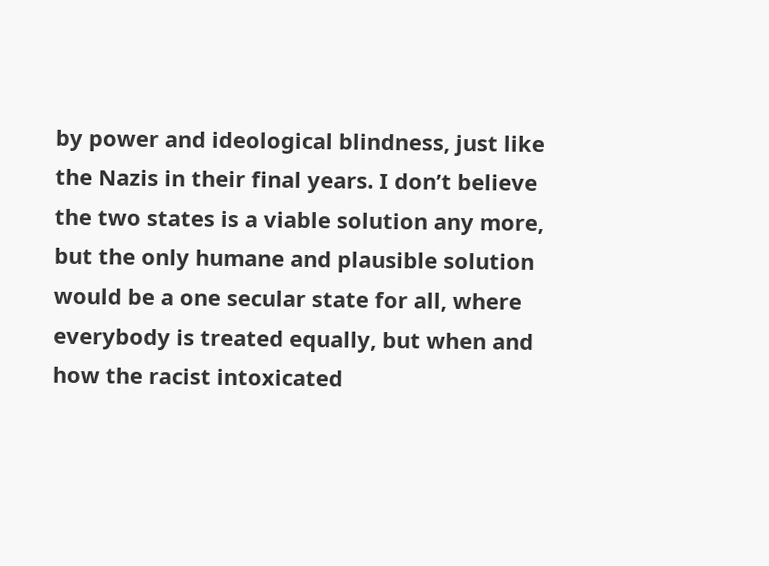by power and ideological blindness, just like the Nazis in their final years. I don’t believe the two states is a viable solution any more, but the only humane and plausible solution would be a one secular state for all, where everybody is treated equally, but when and how the racist intoxicated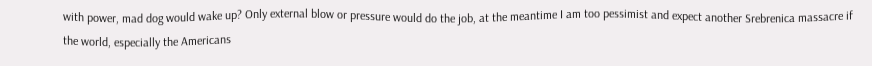with power, mad dog would wake up? Only external blow or pressure would do the job, at the meantime I am too pessimist and expect another Srebrenica massacre if the world, especially the Americans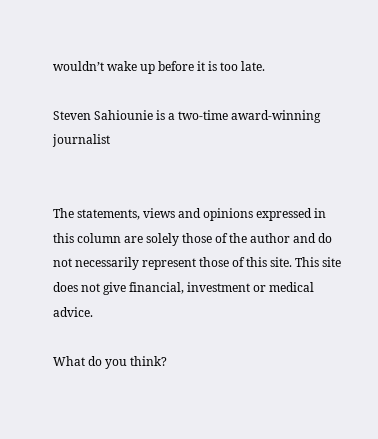wouldn’t wake up before it is too late.

Steven Sahiounie is a two-time award-winning journalist


The statements, views and opinions expressed in this column are solely those of the author and do not necessarily represent those of this site. This site does not give financial, investment or medical advice.

What do you think?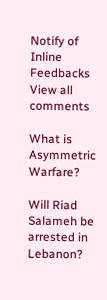Notify of
Inline Feedbacks
View all comments

What is Asymmetric Warfare?

Will Riad Salameh be arrested in Lebanon?